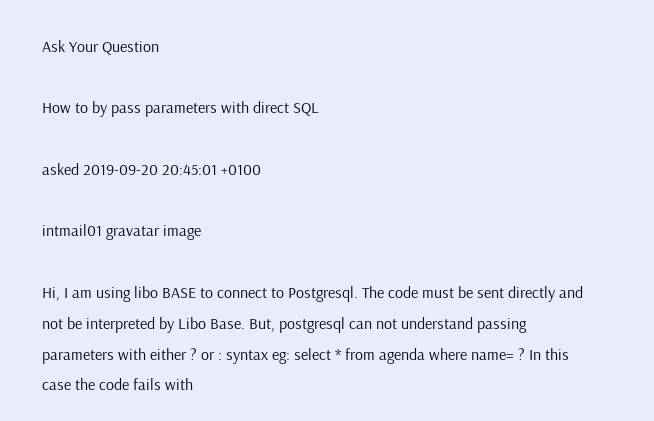Ask Your Question

How to by pass parameters with direct SQL

asked 2019-09-20 20:45:01 +0100

intmail01 gravatar image

Hi, I am using libo BASE to connect to Postgresql. The code must be sent directly and not be interpreted by Libo Base. But, postgresql can not understand passing parameters with either ? or : syntax eg: select * from agenda where name= ? In this case the code fails with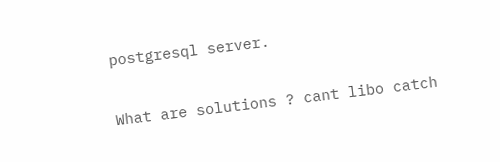postgresql server.

What are solutions ? cant libo catch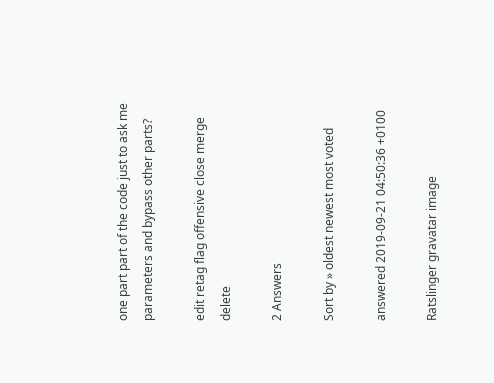one part part of the code just to ask me parameters and bypass other parts?

edit retag flag offensive close merge delete

2 Answers

Sort by » oldest newest most voted

answered 2019-09-21 04:50:36 +0100

Ratslinger gravatar image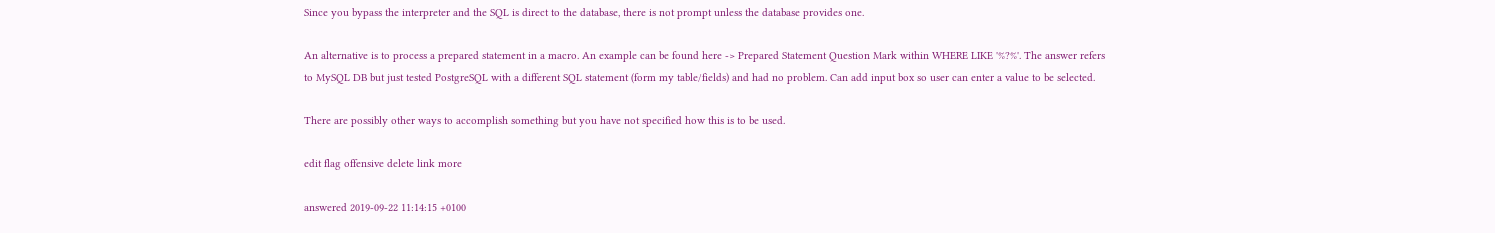Since you bypass the interpreter and the SQL is direct to the database, there is not prompt unless the database provides one.

An alternative is to process a prepared statement in a macro. An example can be found here -> Prepared Statement Question Mark within WHERE LIKE '%?%'. The answer refers to MySQL DB but just tested PostgreSQL with a different SQL statement (form my table/fields) and had no problem. Can add input box so user can enter a value to be selected.

There are possibly other ways to accomplish something but you have not specified how this is to be used.

edit flag offensive delete link more

answered 2019-09-22 11:14:15 +0100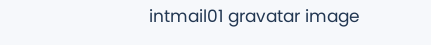intmail01 gravatar image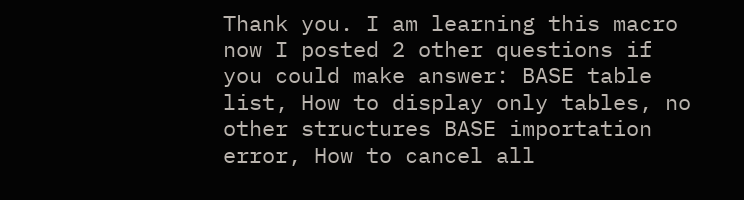Thank you. I am learning this macro now I posted 2 other questions if you could make answer: BASE table list, How to display only tables, no other structures BASE importation error, How to cancel all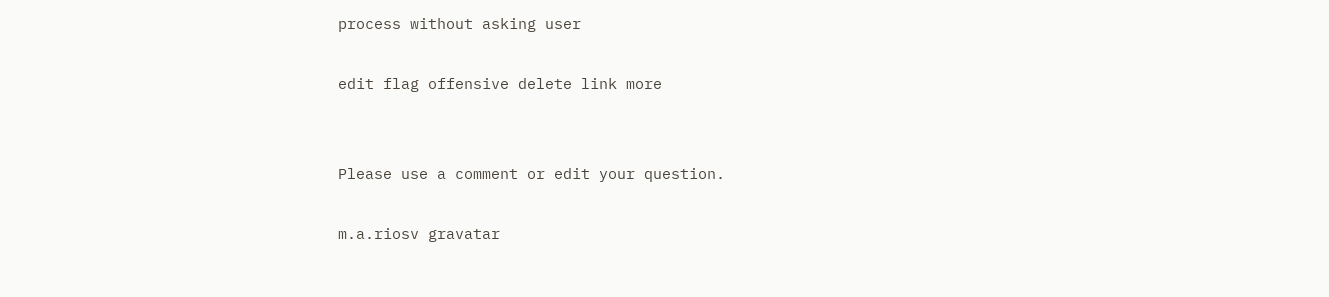process without asking user

edit flag offensive delete link more


Please use a comment or edit your question.

m.a.riosv gravatar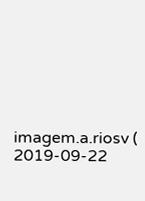imagem.a.riosv ( 2019-09-22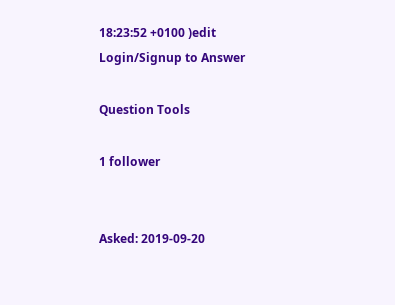18:23:52 +0100 )edit
Login/Signup to Answer

Question Tools

1 follower


Asked: 2019-09-20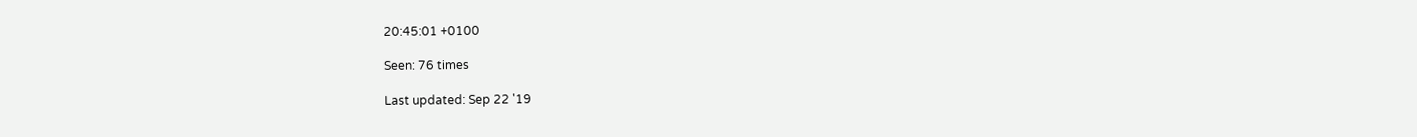20:45:01 +0100

Seen: 76 times

Last updated: Sep 22 '19